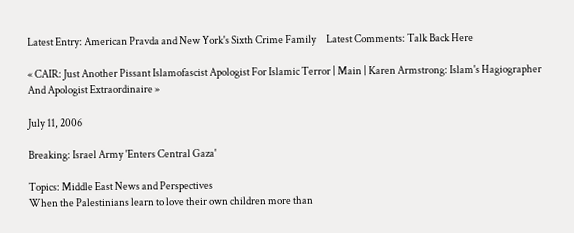Latest Entry: American Pravda and New York's Sixth Crime Family     Latest Comments: Talk Back Here

« CAIR: Just Another Pissant Islamofascist Apologist For Islamic Terror | Main | Karen Armstrong: Islam's Hagiographer And Apologist Extraordinaire »

July 11, 2006

Breaking: Israel Army 'Enters Central Gaza'

Topics: Middle East News and Perspectives
When the Palestinians learn to love their own children more than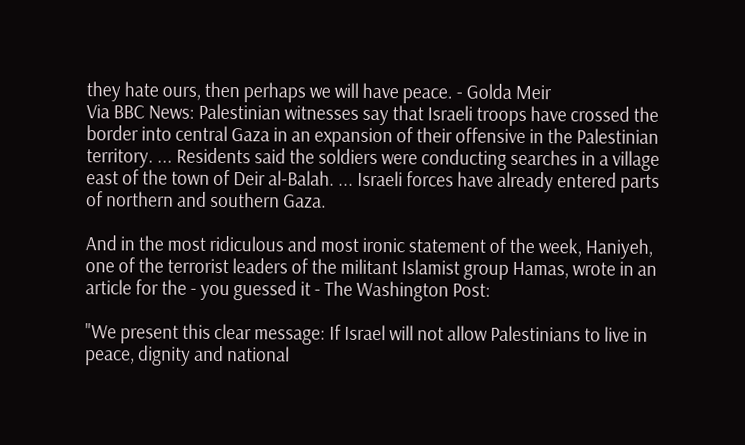they hate ours, then perhaps we will have peace. - Golda Meir
Via BBC News: Palestinian witnesses say that Israeli troops have crossed the border into central Gaza in an expansion of their offensive in the Palestinian territory. ... Residents said the soldiers were conducting searches in a village east of the town of Deir al-Balah. ... Israeli forces have already entered parts of northern and southern Gaza.

And in the most ridiculous and most ironic statement of the week, Haniyeh, one of the terrorist leaders of the militant Islamist group Hamas, wrote in an article for the - you guessed it - The Washington Post:

"We present this clear message: If Israel will not allow Palestinians to live in peace, dignity and national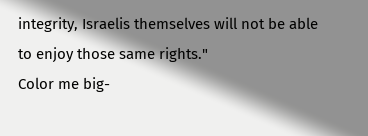integrity, Israelis themselves will not be able to enjoy those same rights."
Color me big-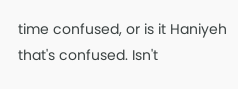time confused, or is it Haniyeh that's confused. Isn't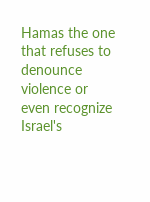Hamas the one that refuses to denounce violence or even recognize Israel's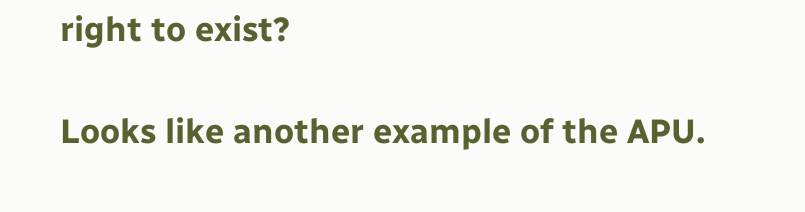right to exist?

Looks like another example of the APU.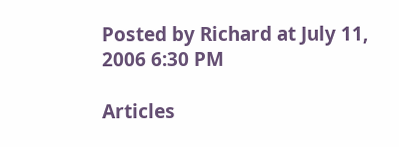Posted by Richard at July 11, 2006 6:30 PM

Articles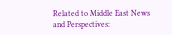Related to Middle East News and Perspectives: